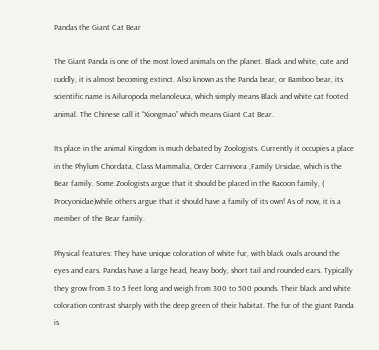Pandas the Giant Cat Bear

The Giant Panda is one of the most loved animals on the planet. Black and white, cute and cuddly, it is almost becoming extinct. Also known as the Panda bear, or Bamboo bear, its scientific name is Ailuropoda melanoleuca, which simply means Black and white cat footed animal. The Chinese call it “Xiongmao” which means Giant Cat Bear.

Its place in the animal Kingdom is much debated by Zoologists. Currently it occupies a place in the Phylum Chordata, Class Mammalia, Order Carnivora ,Family Ursidae, which is the Bear family. Some Zoologists argue that it should be placed in the Racoon family, ( Procyonidae)while others argue that it should have a family of its own! As of now, it is a member of the Bear family.

Physical features: They have unique coloration of white fur, with black ovals around the eyes and ears. Pandas have a large head, heavy body, short tail and rounded ears. Typically they grow from 3 to 5 feet long and weigh from 300 to 500 pounds. Their black and white coloration contrast sharply with the deep green of their habitat. The fur of the giant Panda is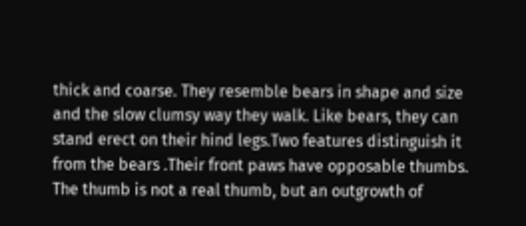thick and coarse. They resemble bears in shape and size and the slow clumsy way they walk. Like bears, they can stand erect on their hind legs.Two features distinguish it from the bears .Their front paws have opposable thumbs. The thumb is not a real thumb, but an outgrowth of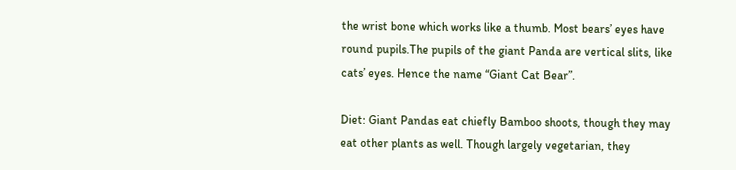the wrist bone which works like a thumb. Most bears’ eyes have round pupils.The pupils of the giant Panda are vertical slits, like cats’ eyes. Hence the name “Giant Cat Bear”.

Diet: Giant Pandas eat chiefly Bamboo shoots, though they may eat other plants as well. Though largely vegetarian, they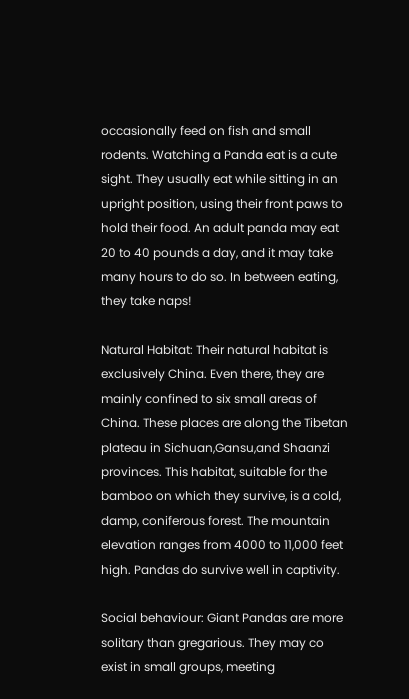occasionally feed on fish and small rodents. Watching a Panda eat is a cute sight. They usually eat while sitting in an upright position, using their front paws to hold their food. An adult panda may eat 20 to 40 pounds a day, and it may take many hours to do so. In between eating, they take naps!

Natural Habitat: Their natural habitat is exclusively China. Even there, they are mainly confined to six small areas of China. These places are along the Tibetan plateau in Sichuan,Gansu,and Shaanzi provinces. This habitat, suitable for the bamboo on which they survive, is a cold, damp, coniferous forest. The mountain elevation ranges from 4000 to 11,000 feet high. Pandas do survive well in captivity.

Social behaviour: Giant Pandas are more solitary than gregarious. They may co exist in small groups, meeting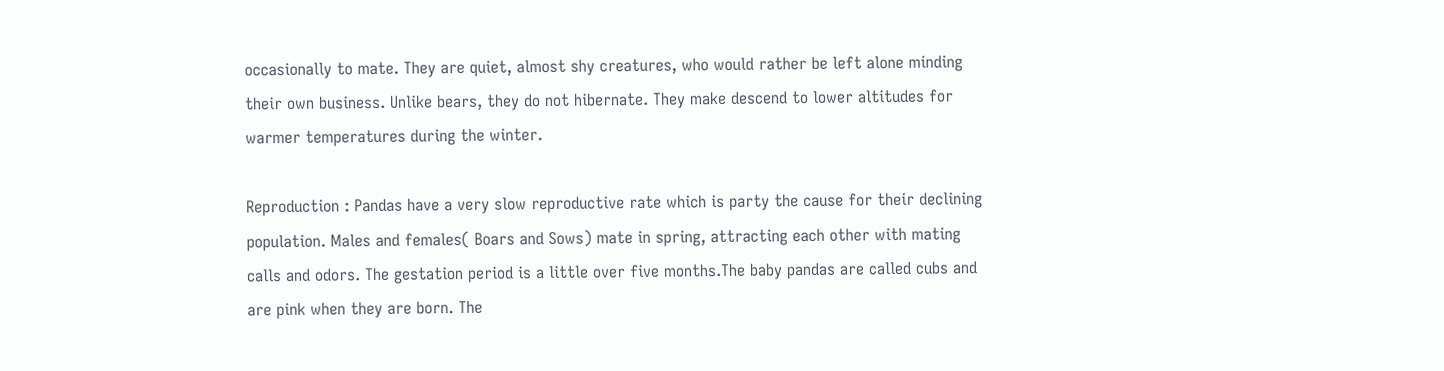occasionally to mate. They are quiet, almost shy creatures, who would rather be left alone minding their own business. Unlike bears, they do not hibernate. They make descend to lower altitudes for warmer temperatures during the winter.

Reproduction : Pandas have a very slow reproductive rate which is party the cause for their declining population. Males and females( Boars and Sows) mate in spring, attracting each other with mating calls and odors. The gestation period is a little over five months.The baby pandas are called cubs and are pink when they are born. The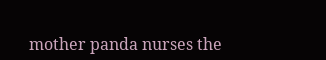mother panda nurses the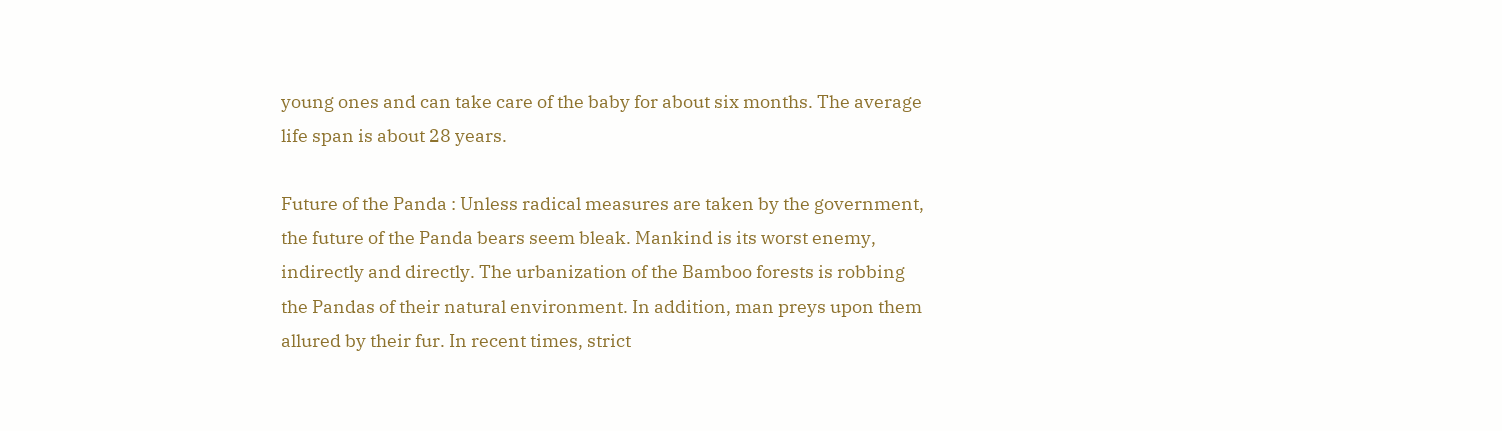young ones and can take care of the baby for about six months. The average life span is about 28 years.

Future of the Panda : Unless radical measures are taken by the government, the future of the Panda bears seem bleak. Mankind is its worst enemy, indirectly and directly. The urbanization of the Bamboo forests is robbing the Pandas of their natural environment. In addition, man preys upon them allured by their fur. In recent times, strict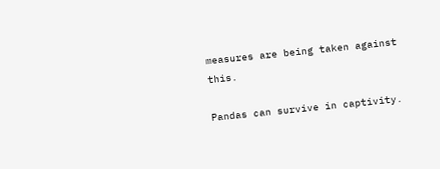measures are being taken against this.

Pandas can survive in captivity.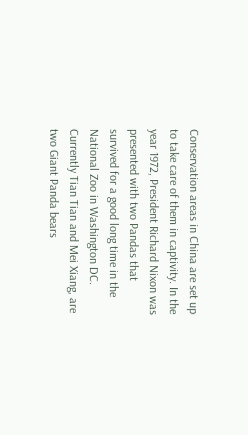Conservation areas in China are set up to take care of them in captivity. In the year 1972, President Richard Nixon was presented with two Pandas that survived for a good long time in the National Zoo in Washington DC. Currently Tian Tian and Mei Xiang, are two Giant Panda bears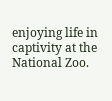enjoying life in captivity at the National Zoo.